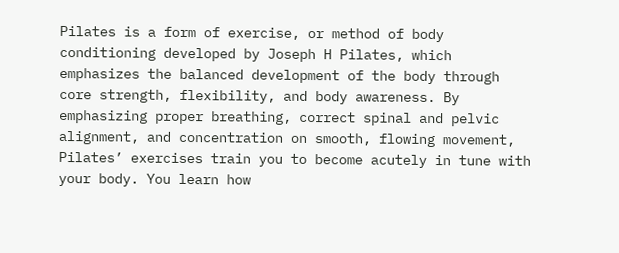Pilates is a form of exercise, or method of body conditioning developed by Joseph H Pilates, which emphasizes the balanced development of the body through core strength, flexibility, and body awareness. By emphasizing proper breathing, correct spinal and pelvic alignment, and concentration on smooth, flowing movement, Pilates’ exercises train you to become acutely in tune with your body. You learn how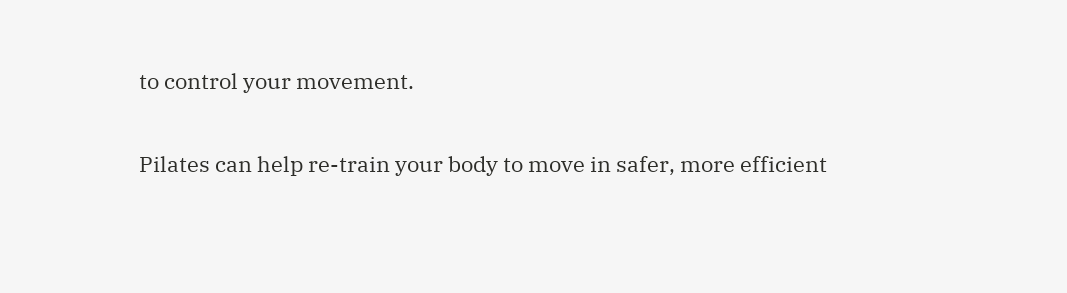to control your movement.

Pilates can help re-train your body to move in safer, more efficient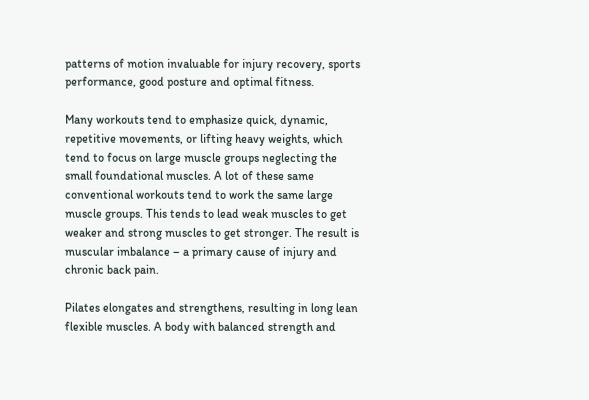patterns of motion invaluable for injury recovery, sports performance, good posture and optimal fitness.

Many workouts tend to emphasize quick, dynamic, repetitive movements, or lifting heavy weights, which tend to focus on large muscle groups neglecting the small foundational muscles. A lot of these same conventional workouts tend to work the same large muscle groups. This tends to lead weak muscles to get weaker and strong muscles to get stronger. The result is muscular imbalance – a primary cause of injury and chronic back pain.

Pilates elongates and strengthens, resulting in long lean flexible muscles. A body with balanced strength and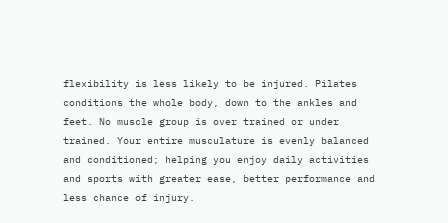flexibility is less likely to be injured. Pilates conditions the whole body, down to the ankles and feet. No muscle group is over trained or under trained. Your entire musculature is evenly balanced and conditioned; helping you enjoy daily activities and sports with greater ease, better performance and less chance of injury.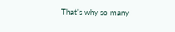That’s why so many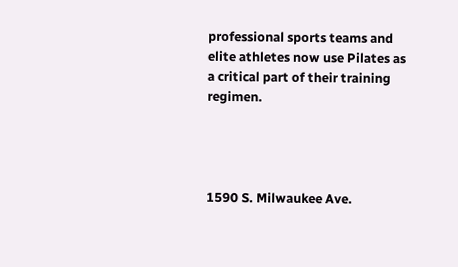professional sports teams and elite athletes now use Pilates as a critical part of their training regimen.




1590 S. Milwaukee Ave.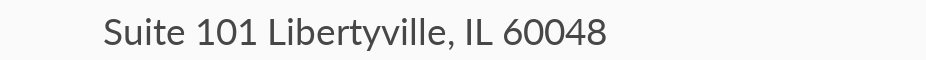Suite 101 Libertyville, IL 60048